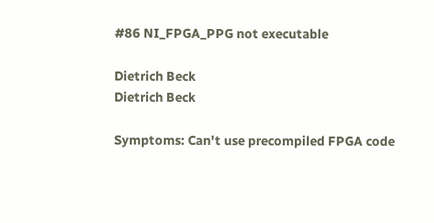#86 NI_FPGA_PPG not executable

Dietrich Beck
Dietrich Beck

Symptoms: Can't use precompiled FPGA code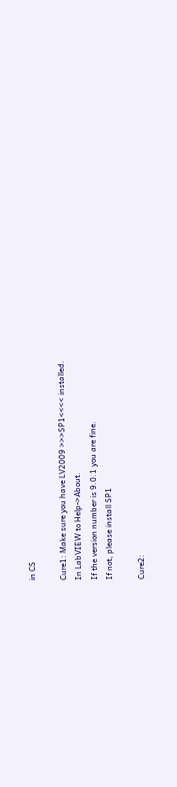in CS

Cure1: Make sure you have LV2009 >>>SP1<<<< installed.
In LabVIEW to Help->About.
If the version number is 9.0.1 you are fine.
If not, please install SP1

Cure2: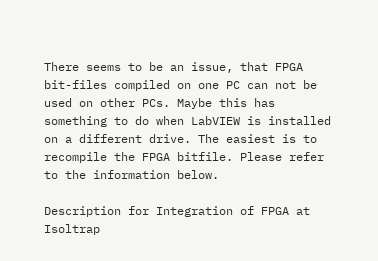There seems to be an issue, that FPGA bit-files compiled on one PC can not be used on other PCs. Maybe this has something to do when LabVIEW is installed on a different drive. The easiest is to recompile the FPGA bitfile. Please refer to the information below.

Description for Integration of FPGA at Isoltrap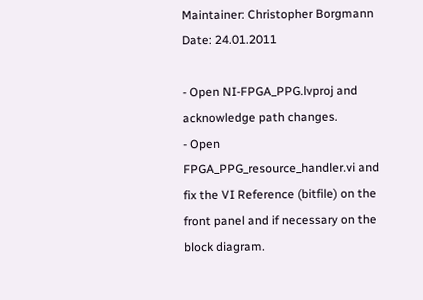Maintainer: Christopher Borgmann
Date: 24.01.2011

- Open NI-FPGA_PPG.lvproj and acknowledge path changes.
- Open FPGA_PPG_resource_handler.vi and fix the VI Reference (bitfile) on the front panel and if necessary on the block diagram.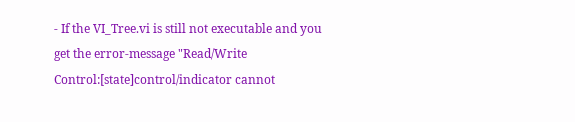- If the VI_Tree.vi is still not executable and you get the error-message "Read/Write Control:[state]control/indicator cannot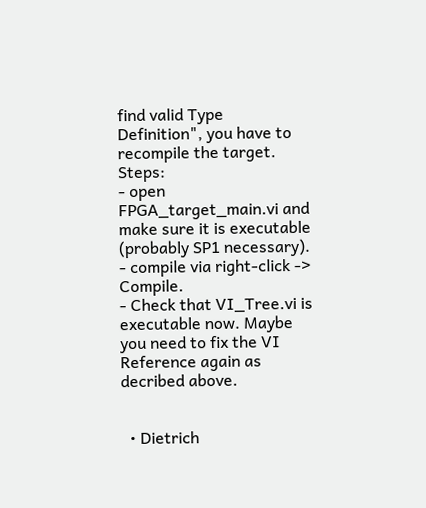find valid Type Definition", you have to recompile the target. Steps:
- open FPGA_target_main.vi and make sure it is executable (probably SP1 necessary).
- compile via right-click -> Compile.
- Check that VI_Tree.vi is executable now. Maybe you need to fix the VI Reference again as decribed above.


  • Dietrich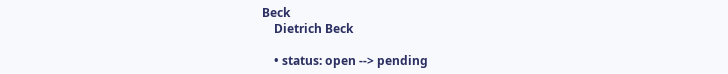Beck
    Dietrich Beck

    • status: open --> pending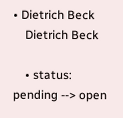• Dietrich Beck
    Dietrich Beck

    • status: pending --> open